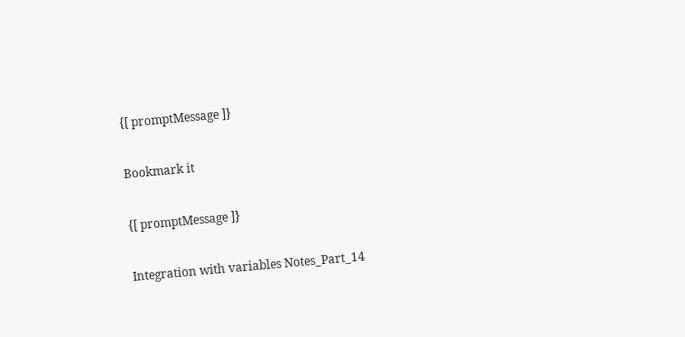{[ promptMessage ]}

Bookmark it

{[ promptMessage ]}

Integration with variables Notes_Part_14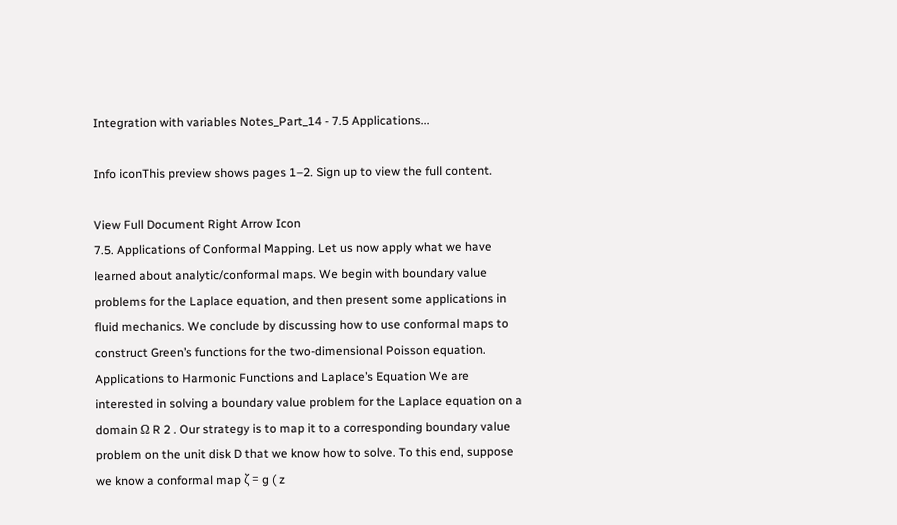Integration with variables Notes_Part_14 - 7.5 Applications...

Info iconThis preview shows pages 1–2. Sign up to view the full content.

View Full Document Right Arrow Icon
7.5. Applications of Conformal Mapping. Let us now apply what we have learned about analytic/conformal maps. We begin with boundary value problems for the Laplace equation, and then present some applications in fluid mechanics. We conclude by discussing how to use conformal maps to construct Green’s functions for the two-dimensional Poisson equation. Applications to Harmonic Functions and Laplace’s Equation We are interested in solving a boundary value problem for the Laplace equation on a domain Ω R 2 . Our strategy is to map it to a corresponding boundary value problem on the unit disk D that we know how to solve. To this end, suppose we know a conformal map ζ = g ( z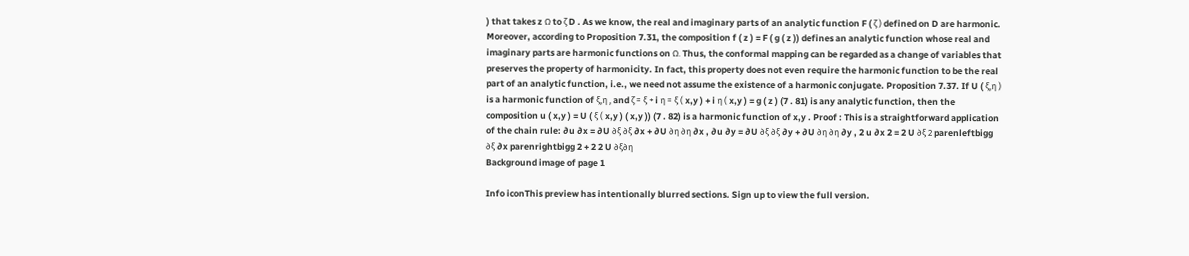) that takes z Ω to ζ D . As we know, the real and imaginary parts of an analytic function F ( ζ ) defined on D are harmonic. Moreover, according to Proposition 7.31, the composition f ( z ) = F ( g ( z )) defines an analytic function whose real and imaginary parts are harmonic functions on Ω. Thus, the conformal mapping can be regarded as a change of variables that preserves the property of harmonicity. In fact, this property does not even require the harmonic function to be the real part of an analytic function, i.e., we need not assume the existence of a harmonic conjugate. Proposition 7.37. If U ( ξ,η ) is a harmonic function of ξ,η , and ζ = ξ + i η = ξ ( x,y ) + i η ( x,y ) = g ( z ) (7 . 81) is any analytic function, then the composition u ( x,y ) = U ( ξ ( x,y ) ( x,y )) (7 . 82) is a harmonic function of x,y . Proof : This is a straightforward application of the chain rule: ∂u ∂x = ∂U ∂ξ ∂ξ ∂x + ∂U ∂η ∂η ∂x , ∂u ∂y = ∂U ∂ξ ∂ξ ∂y + ∂U ∂η ∂η ∂y , 2 u ∂x 2 = 2 U ∂ξ 2 parenleftbigg ∂ξ ∂x parenrightbigg 2 + 2 2 U ∂ξ∂η
Background image of page 1

Info iconThis preview has intentionally blurred sections. Sign up to view the full version.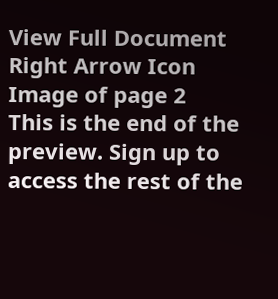View Full Document Right Arrow Icon
Image of page 2
This is the end of the preview. Sign up to access the rest of the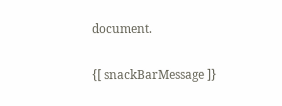document.

{[ snackBarMessage ]}